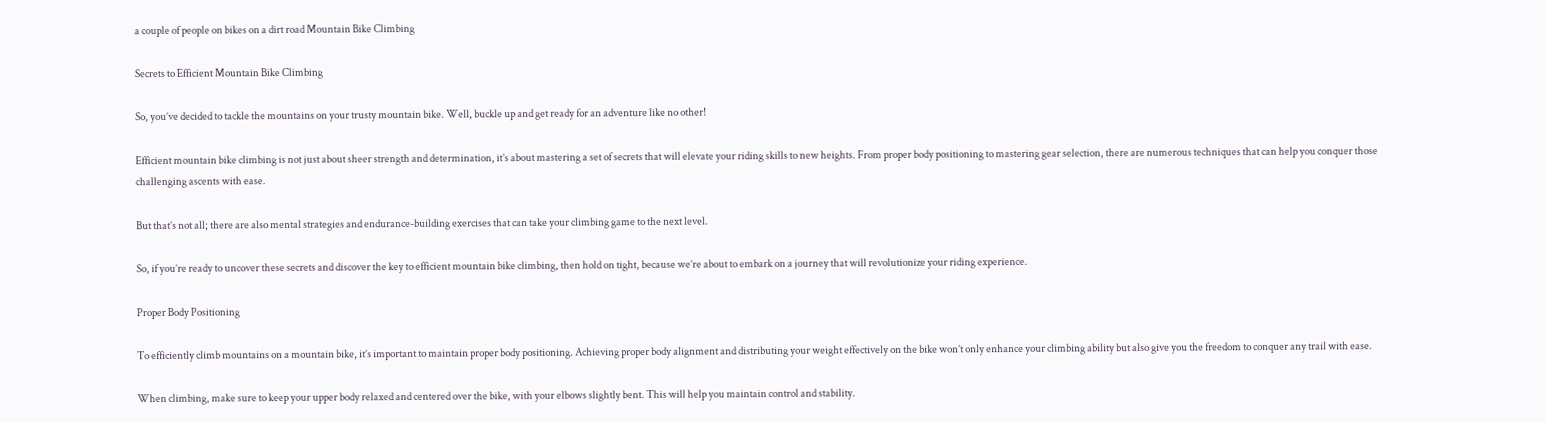a couple of people on bikes on a dirt road Mountain Bike Climbing

Secrets to Efficient Mountain Bike Climbing

So, you’ve decided to tackle the mountains on your trusty mountain bike. Well, buckle up and get ready for an adventure like no other!

Efficient mountain bike climbing is not just about sheer strength and determination, it’s about mastering a set of secrets that will elevate your riding skills to new heights. From proper body positioning to mastering gear selection, there are numerous techniques that can help you conquer those challenging ascents with ease.

But that’s not all; there are also mental strategies and endurance-building exercises that can take your climbing game to the next level.

So, if you’re ready to uncover these secrets and discover the key to efficient mountain bike climbing, then hold on tight, because we’re about to embark on a journey that will revolutionize your riding experience.

Proper Body Positioning

To efficiently climb mountains on a mountain bike, it’s important to maintain proper body positioning. Achieving proper body alignment and distributing your weight effectively on the bike won’t only enhance your climbing ability but also give you the freedom to conquer any trail with ease.

When climbing, make sure to keep your upper body relaxed and centered over the bike, with your elbows slightly bent. This will help you maintain control and stability.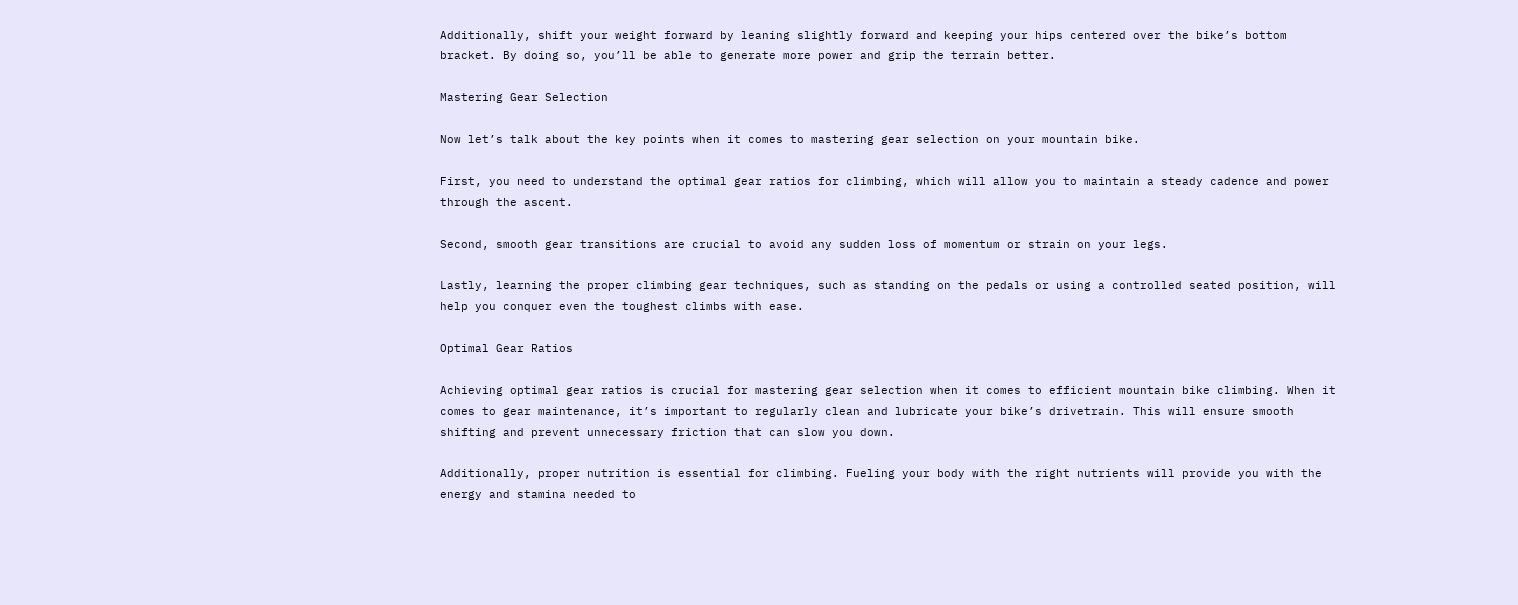Additionally, shift your weight forward by leaning slightly forward and keeping your hips centered over the bike’s bottom bracket. By doing so, you’ll be able to generate more power and grip the terrain better.

Mastering Gear Selection

Now let’s talk about the key points when it comes to mastering gear selection on your mountain bike.

First, you need to understand the optimal gear ratios for climbing, which will allow you to maintain a steady cadence and power through the ascent.

Second, smooth gear transitions are crucial to avoid any sudden loss of momentum or strain on your legs.

Lastly, learning the proper climbing gear techniques, such as standing on the pedals or using a controlled seated position, will help you conquer even the toughest climbs with ease.

Optimal Gear Ratios

Achieving optimal gear ratios is crucial for mastering gear selection when it comes to efficient mountain bike climbing. When it comes to gear maintenance, it’s important to regularly clean and lubricate your bike’s drivetrain. This will ensure smooth shifting and prevent unnecessary friction that can slow you down.

Additionally, proper nutrition is essential for climbing. Fueling your body with the right nutrients will provide you with the energy and stamina needed to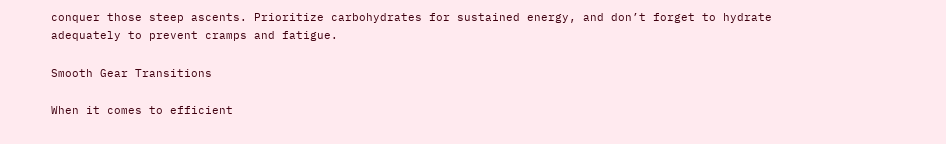conquer those steep ascents. Prioritize carbohydrates for sustained energy, and don’t forget to hydrate adequately to prevent cramps and fatigue.

Smooth Gear Transitions

When it comes to efficient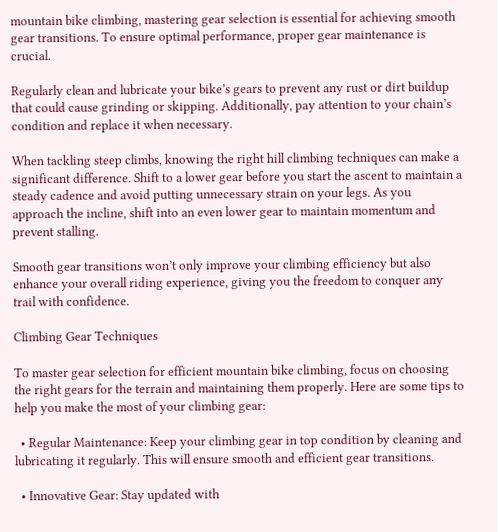mountain bike climbing, mastering gear selection is essential for achieving smooth gear transitions. To ensure optimal performance, proper gear maintenance is crucial.

Regularly clean and lubricate your bike’s gears to prevent any rust or dirt buildup that could cause grinding or skipping. Additionally, pay attention to your chain’s condition and replace it when necessary.

When tackling steep climbs, knowing the right hill climbing techniques can make a significant difference. Shift to a lower gear before you start the ascent to maintain a steady cadence and avoid putting unnecessary strain on your legs. As you approach the incline, shift into an even lower gear to maintain momentum and prevent stalling.

Smooth gear transitions won’t only improve your climbing efficiency but also enhance your overall riding experience, giving you the freedom to conquer any trail with confidence.

Climbing Gear Techniques

To master gear selection for efficient mountain bike climbing, focus on choosing the right gears for the terrain and maintaining them properly. Here are some tips to help you make the most of your climbing gear:

  • Regular Maintenance: Keep your climbing gear in top condition by cleaning and lubricating it regularly. This will ensure smooth and efficient gear transitions.

  • Innovative Gear: Stay updated with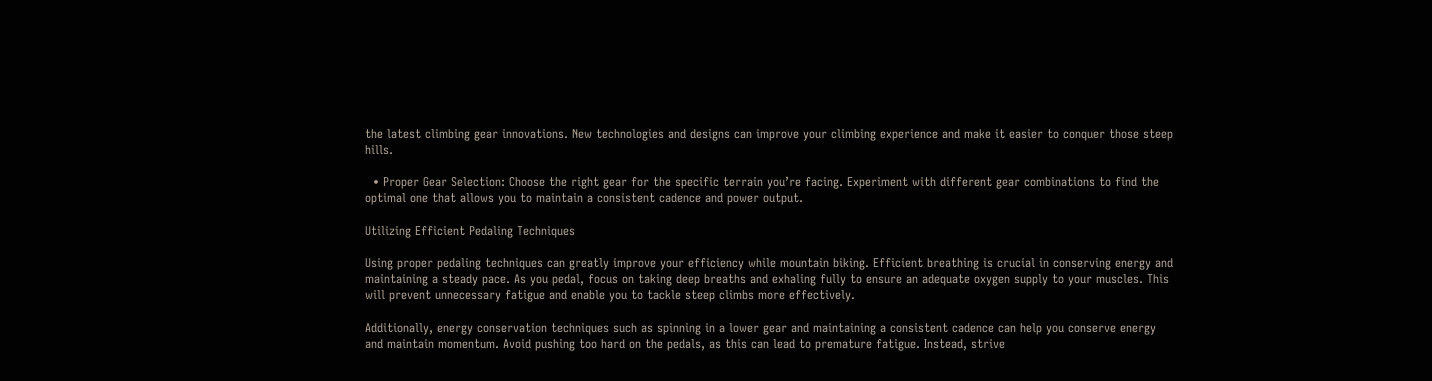the latest climbing gear innovations. New technologies and designs can improve your climbing experience and make it easier to conquer those steep hills.

  • Proper Gear Selection: Choose the right gear for the specific terrain you’re facing. Experiment with different gear combinations to find the optimal one that allows you to maintain a consistent cadence and power output.

Utilizing Efficient Pedaling Techniques

Using proper pedaling techniques can greatly improve your efficiency while mountain biking. Efficient breathing is crucial in conserving energy and maintaining a steady pace. As you pedal, focus on taking deep breaths and exhaling fully to ensure an adequate oxygen supply to your muscles. This will prevent unnecessary fatigue and enable you to tackle steep climbs more effectively.

Additionally, energy conservation techniques such as spinning in a lower gear and maintaining a consistent cadence can help you conserve energy and maintain momentum. Avoid pushing too hard on the pedals, as this can lead to premature fatigue. Instead, strive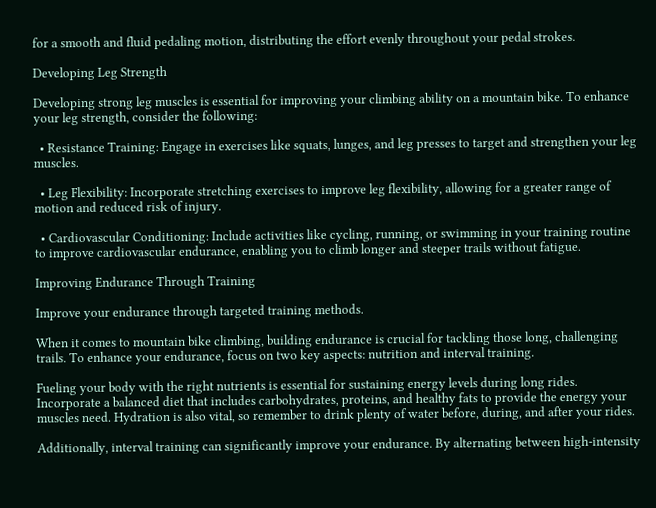for a smooth and fluid pedaling motion, distributing the effort evenly throughout your pedal strokes.

Developing Leg Strength

Developing strong leg muscles is essential for improving your climbing ability on a mountain bike. To enhance your leg strength, consider the following:

  • Resistance Training: Engage in exercises like squats, lunges, and leg presses to target and strengthen your leg muscles.

  • Leg Flexibility: Incorporate stretching exercises to improve leg flexibility, allowing for a greater range of motion and reduced risk of injury.

  • Cardiovascular Conditioning: Include activities like cycling, running, or swimming in your training routine to improve cardiovascular endurance, enabling you to climb longer and steeper trails without fatigue.

Improving Endurance Through Training

Improve your endurance through targeted training methods.

When it comes to mountain bike climbing, building endurance is crucial for tackling those long, challenging trails. To enhance your endurance, focus on two key aspects: nutrition and interval training.

Fueling your body with the right nutrients is essential for sustaining energy levels during long rides. Incorporate a balanced diet that includes carbohydrates, proteins, and healthy fats to provide the energy your muscles need. Hydration is also vital, so remember to drink plenty of water before, during, and after your rides.

Additionally, interval training can significantly improve your endurance. By alternating between high-intensity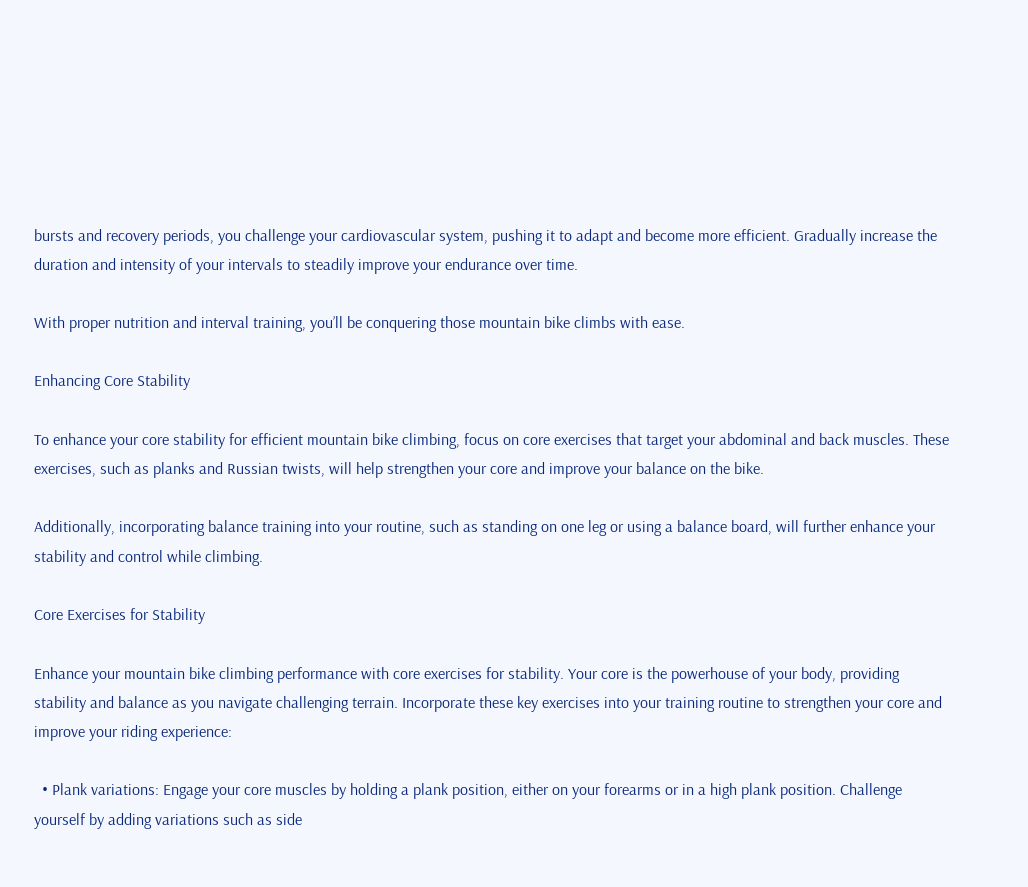bursts and recovery periods, you challenge your cardiovascular system, pushing it to adapt and become more efficient. Gradually increase the duration and intensity of your intervals to steadily improve your endurance over time.

With proper nutrition and interval training, you’ll be conquering those mountain bike climbs with ease.

Enhancing Core Stability

To enhance your core stability for efficient mountain bike climbing, focus on core exercises that target your abdominal and back muscles. These exercises, such as planks and Russian twists, will help strengthen your core and improve your balance on the bike.

Additionally, incorporating balance training into your routine, such as standing on one leg or using a balance board, will further enhance your stability and control while climbing.

Core Exercises for Stability

Enhance your mountain bike climbing performance with core exercises for stability. Your core is the powerhouse of your body, providing stability and balance as you navigate challenging terrain. Incorporate these key exercises into your training routine to strengthen your core and improve your riding experience:

  • Plank variations: Engage your core muscles by holding a plank position, either on your forearms or in a high plank position. Challenge yourself by adding variations such as side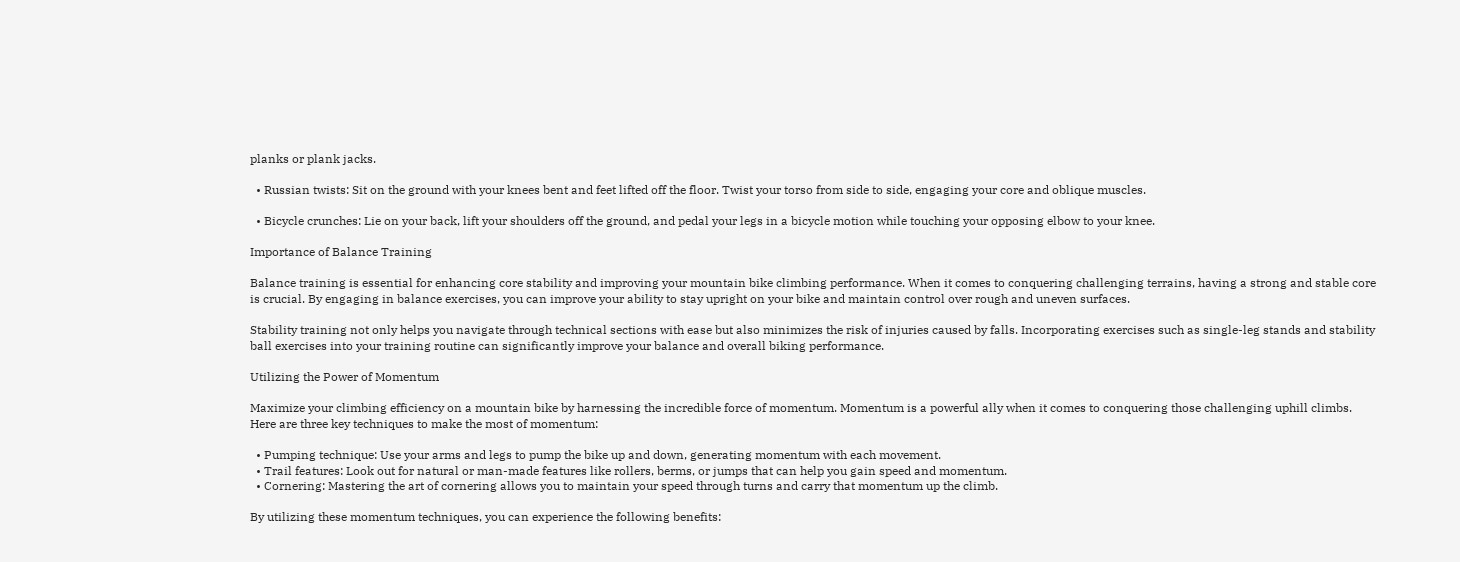planks or plank jacks.

  • Russian twists: Sit on the ground with your knees bent and feet lifted off the floor. Twist your torso from side to side, engaging your core and oblique muscles.

  • Bicycle crunches: Lie on your back, lift your shoulders off the ground, and pedal your legs in a bicycle motion while touching your opposing elbow to your knee.

Importance of Balance Training

Balance training is essential for enhancing core stability and improving your mountain bike climbing performance. When it comes to conquering challenging terrains, having a strong and stable core is crucial. By engaging in balance exercises, you can improve your ability to stay upright on your bike and maintain control over rough and uneven surfaces.

Stability training not only helps you navigate through technical sections with ease but also minimizes the risk of injuries caused by falls. Incorporating exercises such as single-leg stands and stability ball exercises into your training routine can significantly improve your balance and overall biking performance.

Utilizing the Power of Momentum

Maximize your climbing efficiency on a mountain bike by harnessing the incredible force of momentum. Momentum is a powerful ally when it comes to conquering those challenging uphill climbs. Here are three key techniques to make the most of momentum:

  • Pumping technique: Use your arms and legs to pump the bike up and down, generating momentum with each movement.
  • Trail features: Look out for natural or man-made features like rollers, berms, or jumps that can help you gain speed and momentum.
  • Cornering: Mastering the art of cornering allows you to maintain your speed through turns and carry that momentum up the climb.

By utilizing these momentum techniques, you can experience the following benefits: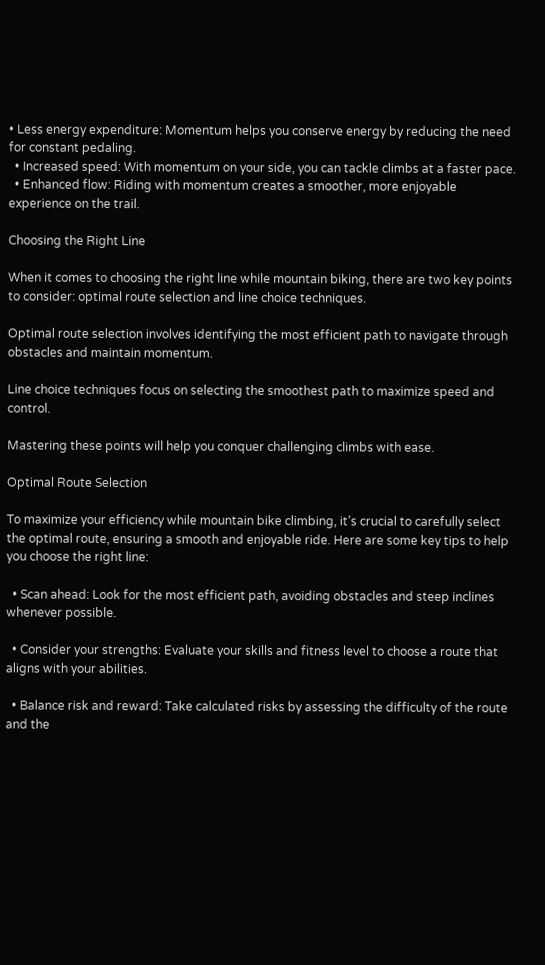• Less energy expenditure: Momentum helps you conserve energy by reducing the need for constant pedaling.
  • Increased speed: With momentum on your side, you can tackle climbs at a faster pace.
  • Enhanced flow: Riding with momentum creates a smoother, more enjoyable experience on the trail.

Choosing the Right Line

When it comes to choosing the right line while mountain biking, there are two key points to consider: optimal route selection and line choice techniques.

Optimal route selection involves identifying the most efficient path to navigate through obstacles and maintain momentum.

Line choice techniques focus on selecting the smoothest path to maximize speed and control.

Mastering these points will help you conquer challenging climbs with ease.

Optimal Route Selection

To maximize your efficiency while mountain bike climbing, it’s crucial to carefully select the optimal route, ensuring a smooth and enjoyable ride. Here are some key tips to help you choose the right line:

  • Scan ahead: Look for the most efficient path, avoiding obstacles and steep inclines whenever possible.

  • Consider your strengths: Evaluate your skills and fitness level to choose a route that aligns with your abilities.

  • Balance risk and reward: Take calculated risks by assessing the difficulty of the route and the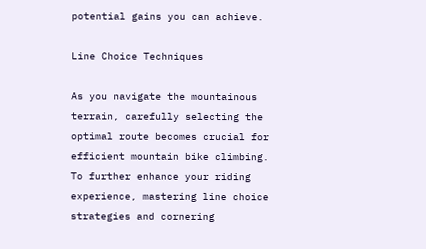potential gains you can achieve.

Line Choice Techniques

As you navigate the mountainous terrain, carefully selecting the optimal route becomes crucial for efficient mountain bike climbing. To further enhance your riding experience, mastering line choice strategies and cornering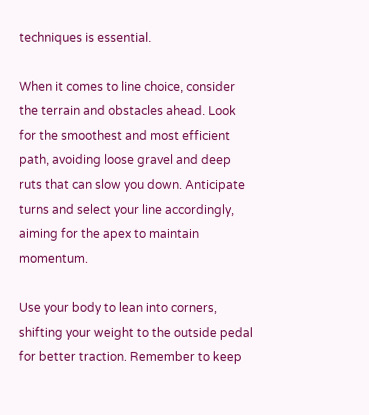techniques is essential.

When it comes to line choice, consider the terrain and obstacles ahead. Look for the smoothest and most efficient path, avoiding loose gravel and deep ruts that can slow you down. Anticipate turns and select your line accordingly, aiming for the apex to maintain momentum.

Use your body to lean into corners, shifting your weight to the outside pedal for better traction. Remember to keep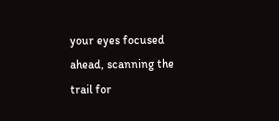your eyes focused ahead, scanning the trail for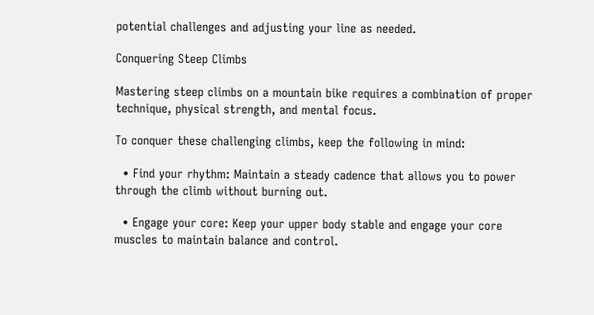potential challenges and adjusting your line as needed.

Conquering Steep Climbs

Mastering steep climbs on a mountain bike requires a combination of proper technique, physical strength, and mental focus.

To conquer these challenging climbs, keep the following in mind:

  • Find your rhythm: Maintain a steady cadence that allows you to power through the climb without burning out.

  • Engage your core: Keep your upper body stable and engage your core muscles to maintain balance and control.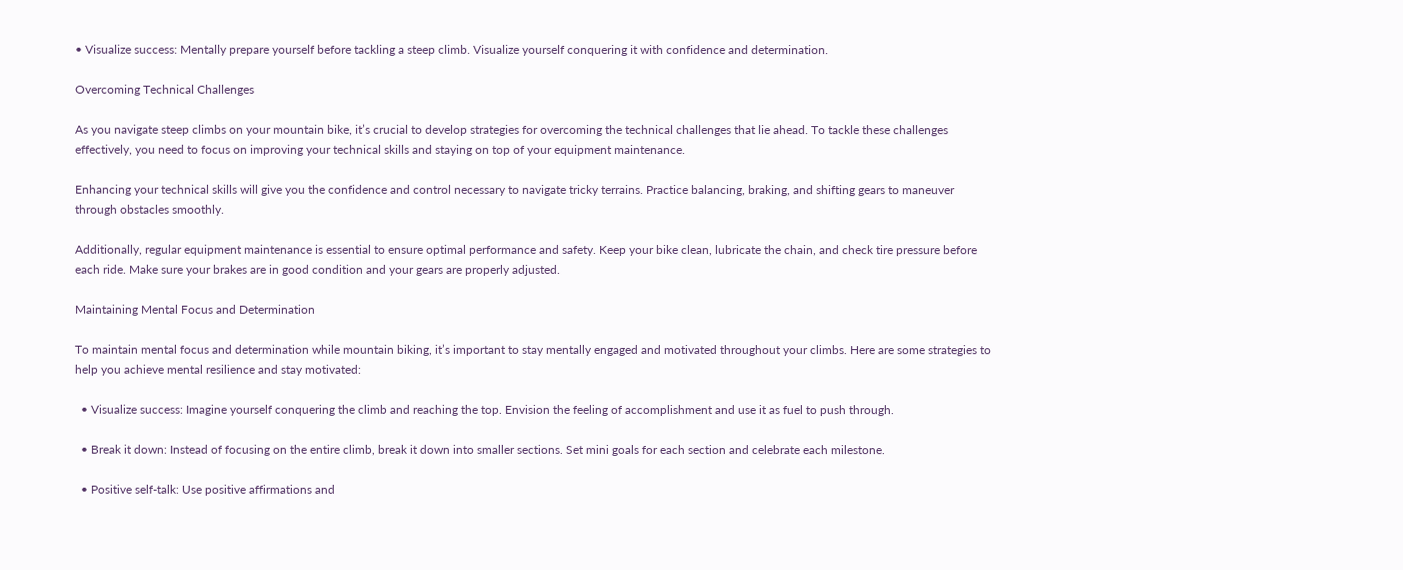• Visualize success: Mentally prepare yourself before tackling a steep climb. Visualize yourself conquering it with confidence and determination.

Overcoming Technical Challenges

As you navigate steep climbs on your mountain bike, it’s crucial to develop strategies for overcoming the technical challenges that lie ahead. To tackle these challenges effectively, you need to focus on improving your technical skills and staying on top of your equipment maintenance.

Enhancing your technical skills will give you the confidence and control necessary to navigate tricky terrains. Practice balancing, braking, and shifting gears to maneuver through obstacles smoothly.

Additionally, regular equipment maintenance is essential to ensure optimal performance and safety. Keep your bike clean, lubricate the chain, and check tire pressure before each ride. Make sure your brakes are in good condition and your gears are properly adjusted.

Maintaining Mental Focus and Determination

To maintain mental focus and determination while mountain biking, it’s important to stay mentally engaged and motivated throughout your climbs. Here are some strategies to help you achieve mental resilience and stay motivated:

  • Visualize success: Imagine yourself conquering the climb and reaching the top. Envision the feeling of accomplishment and use it as fuel to push through.

  • Break it down: Instead of focusing on the entire climb, break it down into smaller sections. Set mini goals for each section and celebrate each milestone.

  • Positive self-talk: Use positive affirmations and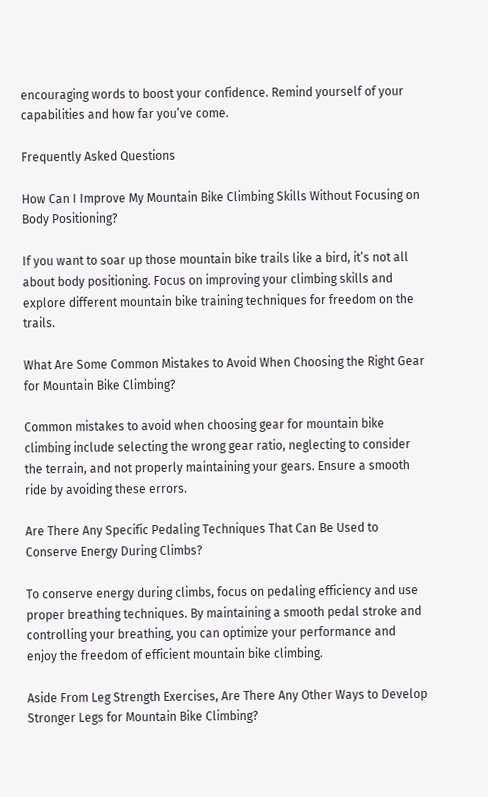encouraging words to boost your confidence. Remind yourself of your capabilities and how far you’ve come.

Frequently Asked Questions

How Can I Improve My Mountain Bike Climbing Skills Without Focusing on Body Positioning?

If you want to soar up those mountain bike trails like a bird, it’s not all about body positioning. Focus on improving your climbing skills and explore different mountain bike training techniques for freedom on the trails.

What Are Some Common Mistakes to Avoid When Choosing the Right Gear for Mountain Bike Climbing?

Common mistakes to avoid when choosing gear for mountain bike climbing include selecting the wrong gear ratio, neglecting to consider the terrain, and not properly maintaining your gears. Ensure a smooth ride by avoiding these errors.

Are There Any Specific Pedaling Techniques That Can Be Used to Conserve Energy During Climbs?

To conserve energy during climbs, focus on pedaling efficiency and use proper breathing techniques. By maintaining a smooth pedal stroke and controlling your breathing, you can optimize your performance and enjoy the freedom of efficient mountain bike climbing.

Aside From Leg Strength Exercises, Are There Any Other Ways to Develop Stronger Legs for Mountain Bike Climbing?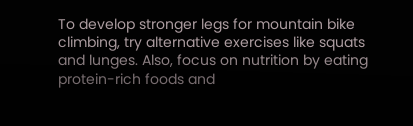To develop stronger legs for mountain bike climbing, try alternative exercises like squats and lunges. Also, focus on nutrition by eating protein-rich foods and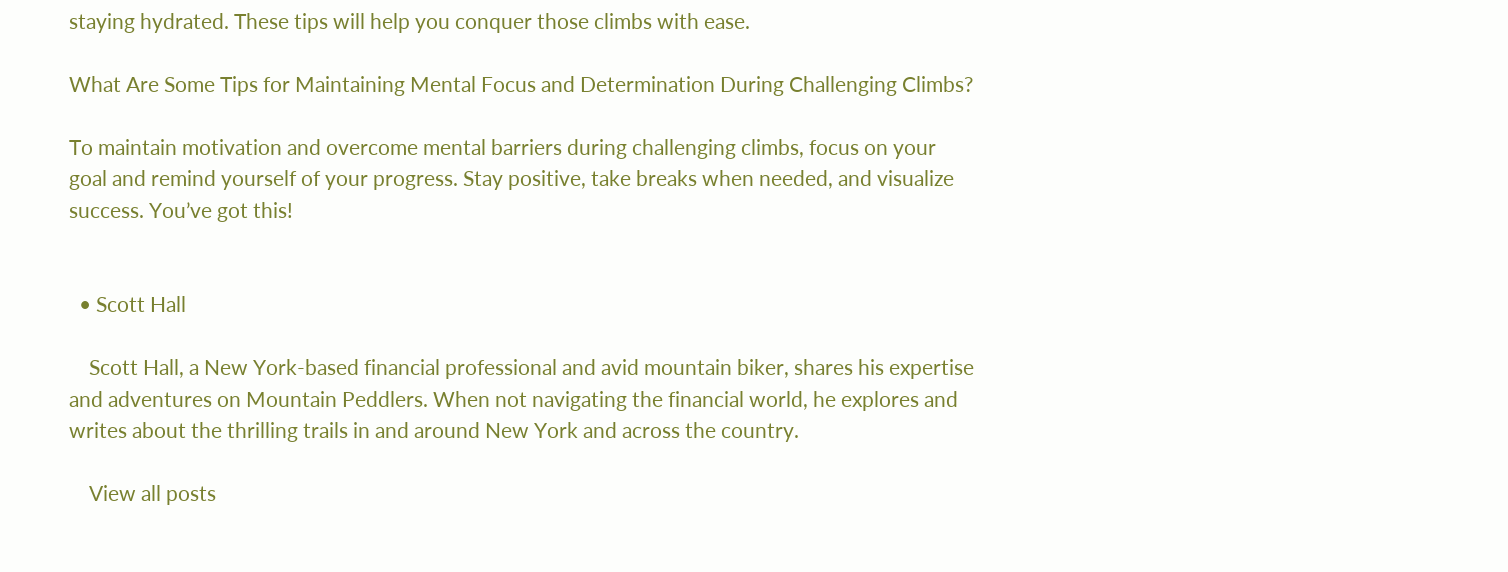staying hydrated. These tips will help you conquer those climbs with ease.

What Are Some Tips for Maintaining Mental Focus and Determination During Challenging Climbs?

To maintain motivation and overcome mental barriers during challenging climbs, focus on your goal and remind yourself of your progress. Stay positive, take breaks when needed, and visualize success. You’ve got this!


  • Scott Hall

    Scott Hall, a New York-based financial professional and avid mountain biker, shares his expertise and adventures on Mountain Peddlers. When not navigating the financial world, he explores and writes about the thrilling trails in and around New York and across the country.

    View all posts